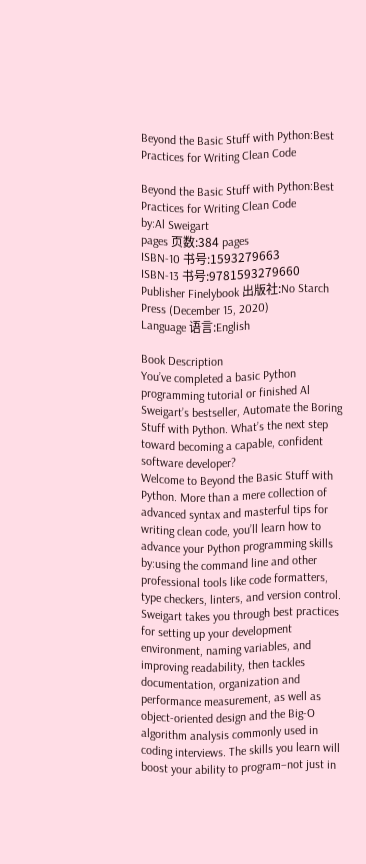Beyond the Basic Stuff with Python:Best Practices for Writing Clean Code

Beyond the Basic Stuff with Python:Best Practices for Writing Clean Code
by:Al Sweigart
pages 页数:384 pages
ISBN-10 书号:1593279663
ISBN-13 书号:9781593279660
Publisher Finelybook 出版社:No Starch Press (December 15, 2020)
Language 语言:English

Book Description
You’ve completed a basic Python programming tutorial or finished Al Sweigart’s bestseller, Automate the Boring Stuff with Python. What’s the next step toward becoming a capable, confident software developer?
Welcome to Beyond the Basic Stuff with Python. More than a mere collection of advanced syntax and masterful tips for writing clean code, you’ll learn how to advance your Python programming skills by:using the command line and other professional tools like code formatters, type checkers, linters, and version control. Sweigart takes you through best practices for setting up your development environment, naming variables, and improving readability, then tackles documentation, organization and performance measurement, as well as object-oriented design and the Big-O algorithm analysis commonly used in coding interviews. The skills you learn will boost your ability to program–not just in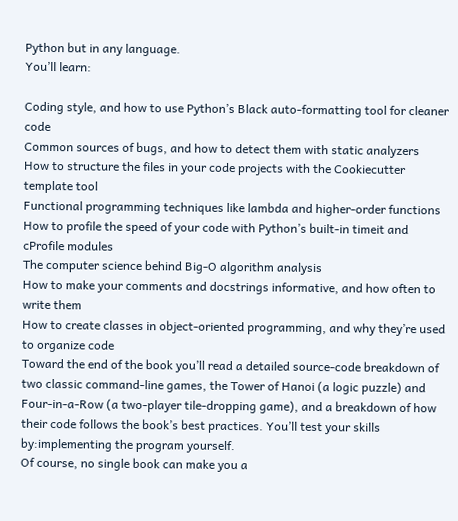Python but in any language.
You’ll learn:

Coding style, and how to use Python’s Black auto-formatting tool for cleaner code
Common sources of bugs, and how to detect them with static analyzers
How to structure the files in your code projects with the Cookiecutter template tool
Functional programming techniques like lambda and higher-order functions
How to profile the speed of your code with Python’s built-in timeit and cProfile modules
The computer science behind Big-O algorithm analysis
How to make your comments and docstrings informative, and how often to write them
How to create classes in object-oriented programming, and why they’re used to organize code
Toward the end of the book you’ll read a detailed source-code breakdown of two classic command-line games, the Tower of Hanoi (a logic puzzle) and Four-in-a-Row (a two-player tile-dropping game), and a breakdown of how their code follows the book’s best practices. You’ll test your skills by:implementing the program yourself.
Of course, no single book can make you a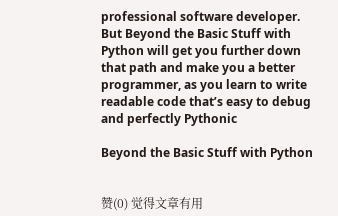professional software developer. But Beyond the Basic Stuff with Python will get you further down that path and make you a better programmer, as you learn to write readable code that’s easy to debug and perfectly Pythonic

Beyond the Basic Stuff with Python


赞(0) 觉得文章有用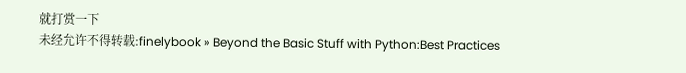就打赏一下
未经允许不得转载:finelybook » Beyond the Basic Stuff with Python:Best Practices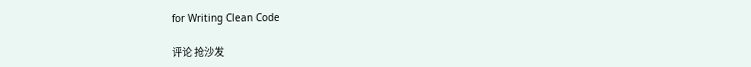for Writing Clean Code

评论 抢沙发